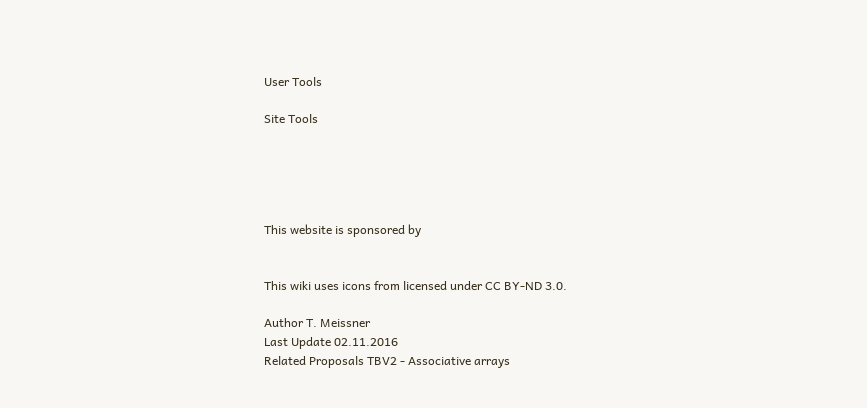User Tools

Site Tools





This website is sponsored by


This wiki uses icons from licensed under CC BY-ND 3.0.

Author T. Meissner
Last Update 02.11.2016
Related Proposals TBV2 - Associative arrays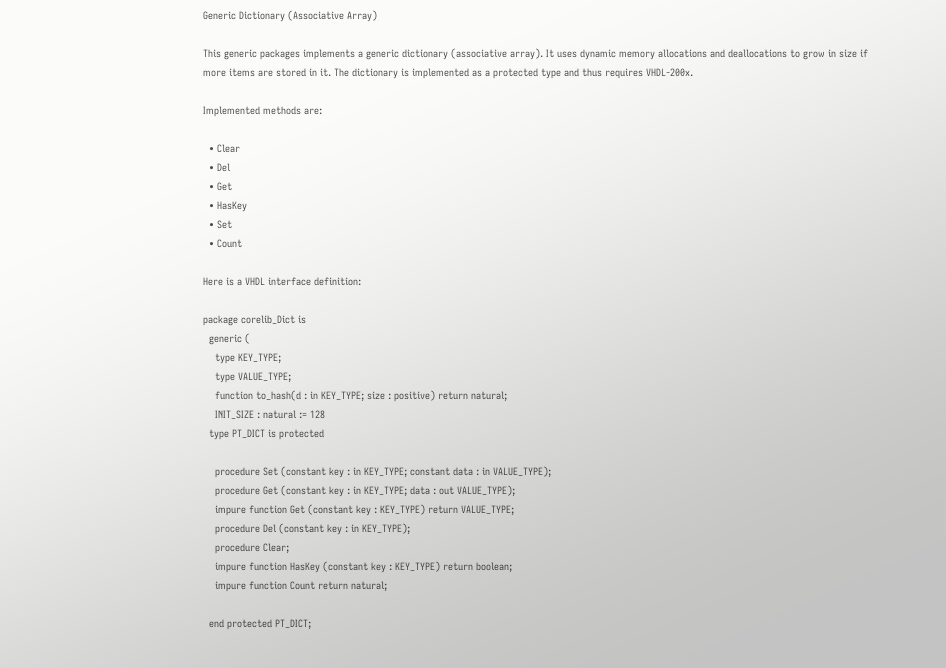Generic Dictionary (Associative Array)

This generic packages implements a generic dictionary (associative array). It uses dynamic memory allocations and deallocations to grow in size if more items are stored in it. The dictionary is implemented as a protected type and thus requires VHDL-200x.

Implemented methods are:

  • Clear
  • Del
  • Get
  • HasKey
  • Set
  • Count

Here is a VHDL interface definition:

package corelib_Dict is
  generic (
    type KEY_TYPE;
    type VALUE_TYPE;
    function to_hash(d : in KEY_TYPE; size : positive) return natural;
    INIT_SIZE : natural := 128
  type PT_DICT is protected

    procedure Set (constant key : in KEY_TYPE; constant data : in VALUE_TYPE);
    procedure Get (constant key : in KEY_TYPE; data : out VALUE_TYPE);
    impure function Get (constant key : KEY_TYPE) return VALUE_TYPE;
    procedure Del (constant key : in KEY_TYPE);
    procedure Clear;
    impure function HasKey (constant key : KEY_TYPE) return boolean;
    impure function Count return natural;

  end protected PT_DICT;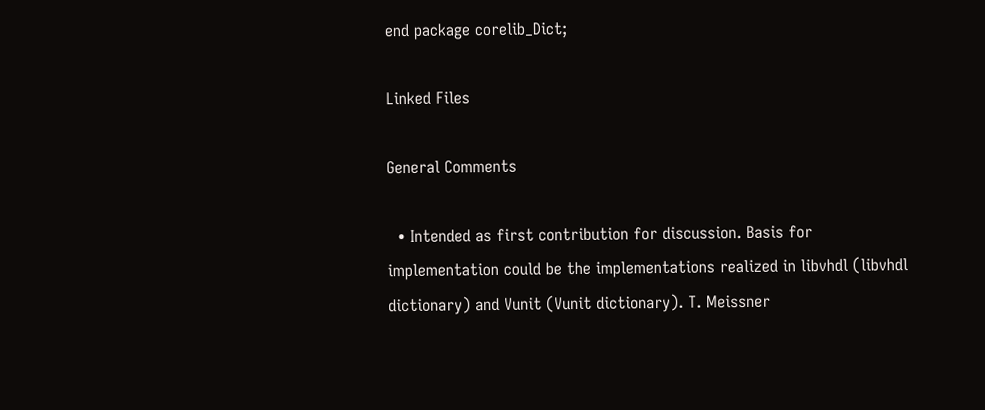end package corelib_Dict;

Linked Files

General Comments

  • Intended as first contribution for discussion. Basis for implementation could be the implementations realized in libvhdl (libvhdl dictionary) and Vunit (Vunit dictionary). T. Meissner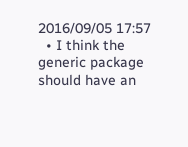2016/09/05 17:57
  • I think the generic package should have an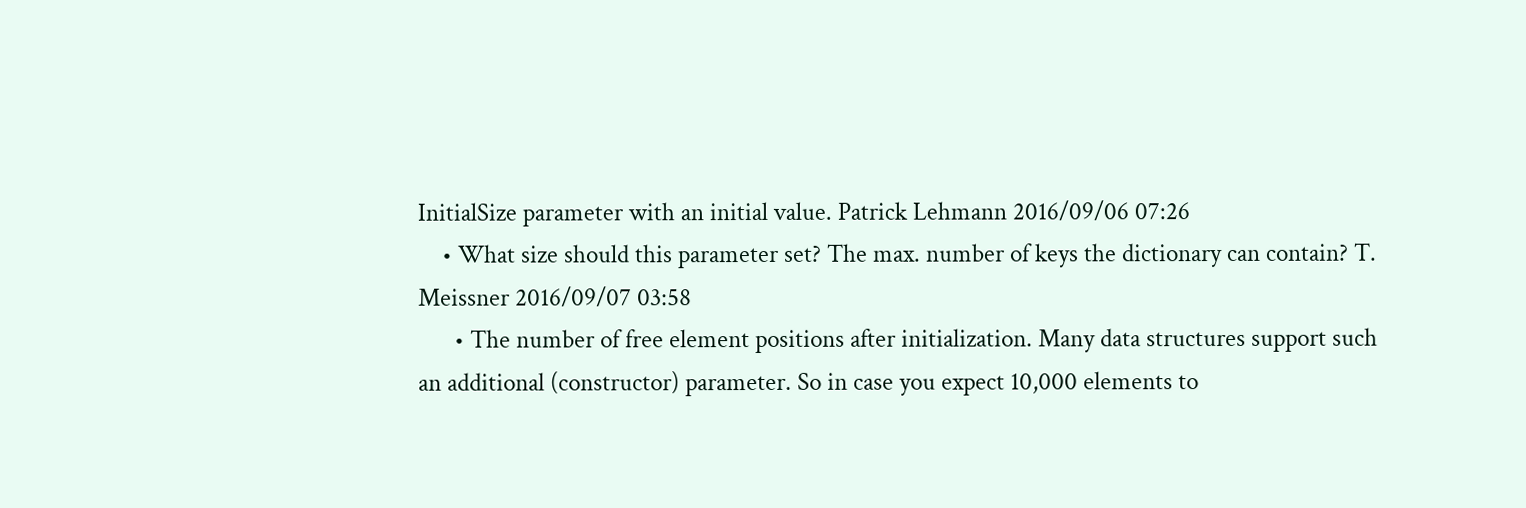InitialSize parameter with an initial value. Patrick Lehmann 2016/09/06 07:26
    • What size should this parameter set? The max. number of keys the dictionary can contain? T. Meissner 2016/09/07 03:58
      • The number of free element positions after initialization. Many data structures support such an additional (constructor) parameter. So in case you expect 10,000 elements to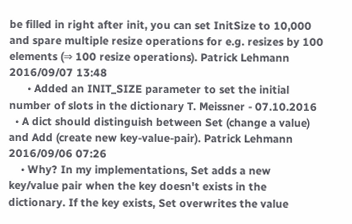be filled in right after init, you can set InitSize to 10,000 and spare multiple resize operations for e.g. resizes by 100 elements (⇒ 100 resize operations). Patrick Lehmann 2016/09/07 13:48
      • Added an INIT_SIZE parameter to set the initial number of slots in the dictionary T. Meissner - 07.10.2016
  • A dict should distinguish between Set (change a value) and Add (create new key-value-pair). Patrick Lehmann 2016/09/06 07:26
    • Why? In my implementations, Set adds a new key/value pair when the key doesn't exists in the dictionary. If the key exists, Set overwrites the value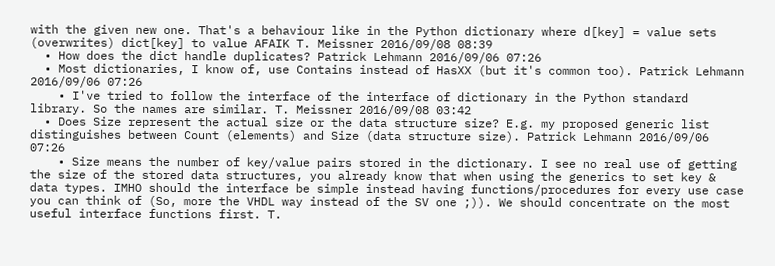with the given new one. That's a behaviour like in the Python dictionary where d[key] = value sets (overwrites) dict[key] to value AFAIK T. Meissner 2016/09/08 08:39
  • How does the dict handle duplicates? Patrick Lehmann 2016/09/06 07:26
  • Most dictionaries, I know of, use Contains instead of HasXX (but it's common too). Patrick Lehmann 2016/09/06 07:26
    • I've tried to follow the interface of the interface of dictionary in the Python standard library. So the names are similar. T. Meissner 2016/09/08 03:42
  • Does Size represent the actual size or the data structure size? E.g. my proposed generic list distinguishes between Count (elements) and Size (data structure size). Patrick Lehmann 2016/09/06 07:26
    • Size means the number of key/value pairs stored in the dictionary. I see no real use of getting the size of the stored data structures, you already know that when using the generics to set key & data types. IMHO should the interface be simple instead having functions/procedures for every use case you can think of (So, more the VHDL way instead of the SV one ;)). We should concentrate on the most useful interface functions first. T.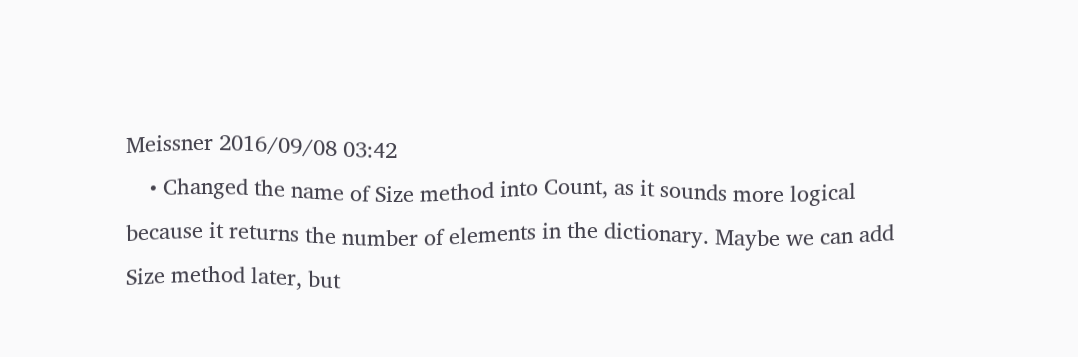Meissner 2016/09/08 03:42
    • Changed the name of Size method into Count, as it sounds more logical because it returns the number of elements in the dictionary. Maybe we can add Size method later, but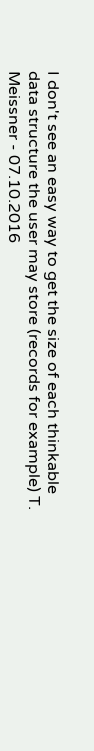I don't see an easy way to get the size of each thinkable data structure the user may store (records for example) T. Meissner - 07.10.2016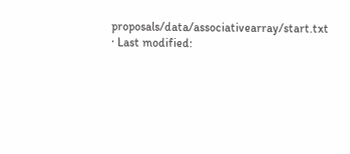proposals/data/associativearray/start.txt · Last modified: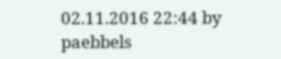02.11.2016 22:44 by paebbels